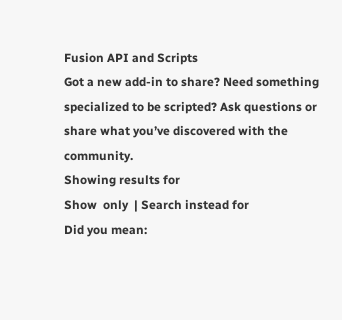Fusion API and Scripts
Got a new add-in to share? Need something specialized to be scripted? Ask questions or share what you’ve discovered with the community.
Showing results for
Show  only  | Search instead for
Did you mean: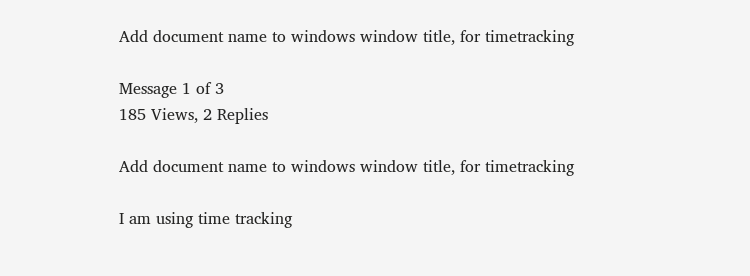Add document name to windows window title, for timetracking

Message 1 of 3
185 Views, 2 Replies

Add document name to windows window title, for timetracking

I am using time tracking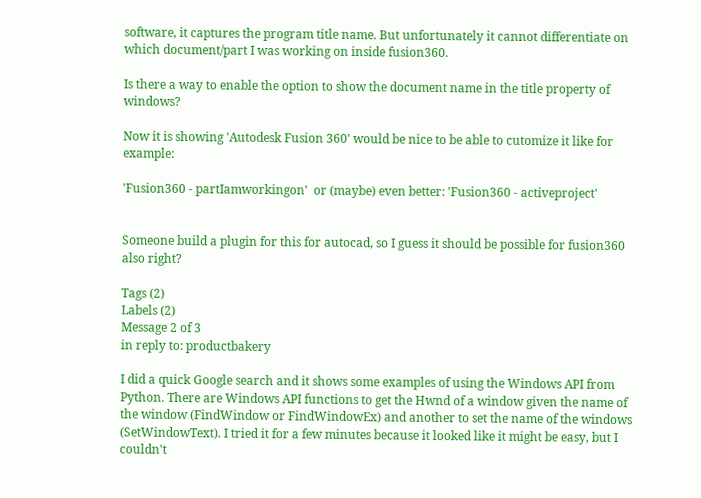software, it captures the program title name. But unfortunately it cannot differentiate on which document/part I was working on inside fusion360.

Is there a way to enable the option to show the document name in the title property of windows?

Now it is showing 'Autodesk Fusion 360' would be nice to be able to cutomize it like for example:

'Fusion360 - partIamworkingon'  or (maybe) even better: 'Fusion360 - activeproject'


Someone build a plugin for this for autocad, so I guess it should be possible for fusion360 also right?

Tags (2)
Labels (2)
Message 2 of 3
in reply to: productbakery

I did a quick Google search and it shows some examples of using the Windows API from Python. There are Windows API functions to get the Hwnd of a window given the name of the window (FindWindow or FindWindowEx) and another to set the name of the windows (SetWindowText). I tried it for a few minutes because it looked like it might be easy, but I couldn't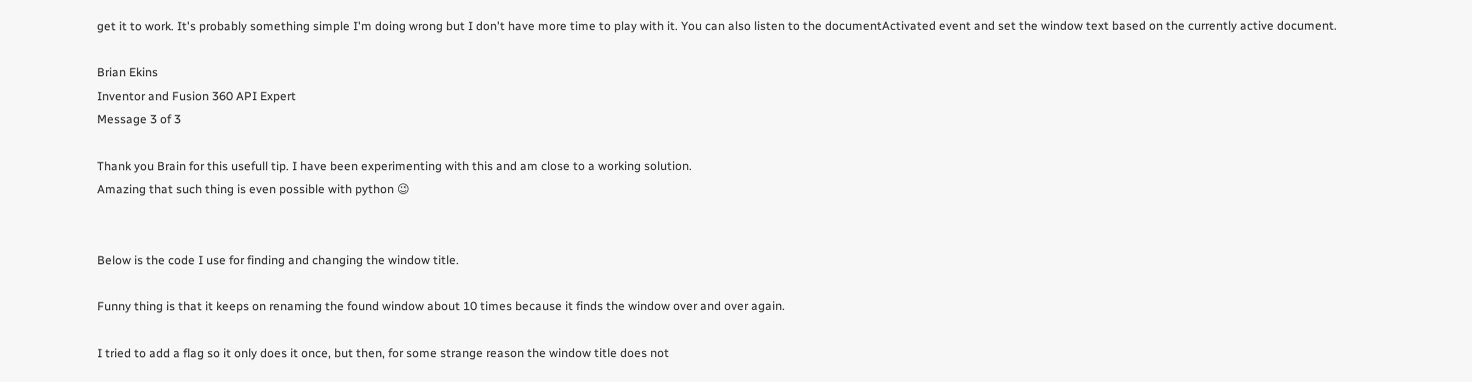get it to work. It's probably something simple I'm doing wrong but I don't have more time to play with it. You can also listen to the documentActivated event and set the window text based on the currently active document.

Brian Ekins
Inventor and Fusion 360 API Expert
Message 3 of 3

Thank you Brain for this usefull tip. I have been experimenting with this and am close to a working solution.
Amazing that such thing is even possible with python 😉


Below is the code I use for finding and changing the window title.

Funny thing is that it keeps on renaming the found window about 10 times because it finds the window over and over again.

I tried to add a flag so it only does it once, but then, for some strange reason the window title does not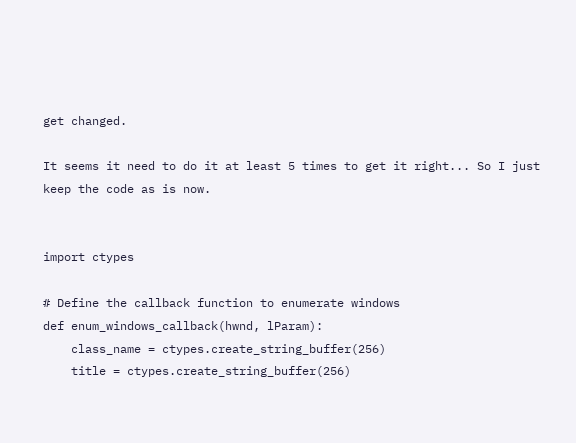get changed.

It seems it need to do it at least 5 times to get it right... So I just keep the code as is now.


import ctypes

# Define the callback function to enumerate windows
def enum_windows_callback(hwnd, lParam):
    class_name = ctypes.create_string_buffer(256)
    title = ctypes.create_string_buffer(256)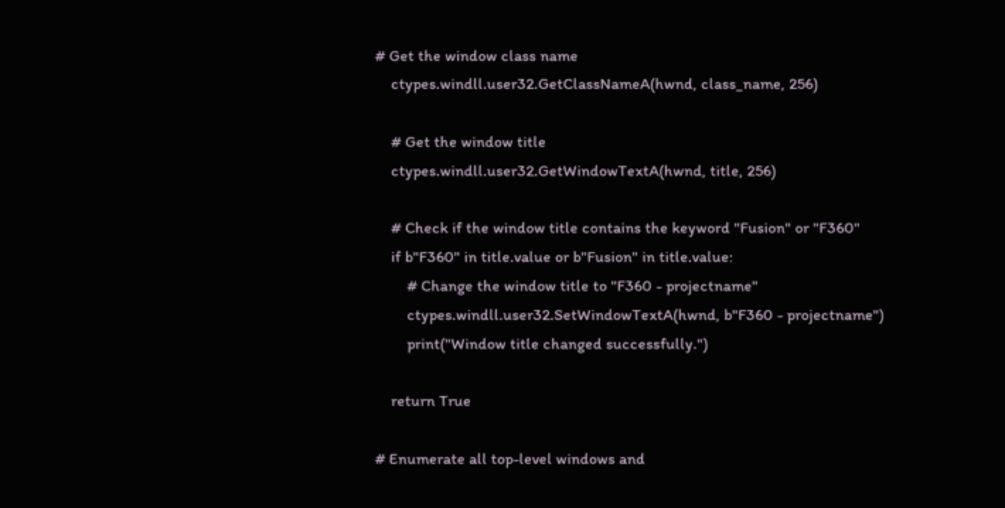# Get the window class name
    ctypes.windll.user32.GetClassNameA(hwnd, class_name, 256)

    # Get the window title
    ctypes.windll.user32.GetWindowTextA(hwnd, title, 256)

    # Check if the window title contains the keyword "Fusion" or "F360"
    if b"F360" in title.value or b"Fusion" in title.value:
        # Change the window title to "F360 - projectname"
        ctypes.windll.user32.SetWindowTextA(hwnd, b"F360 - projectname")
        print("Window title changed successfully.")

    return True

# Enumerate all top-level windows and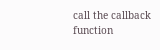call the callback function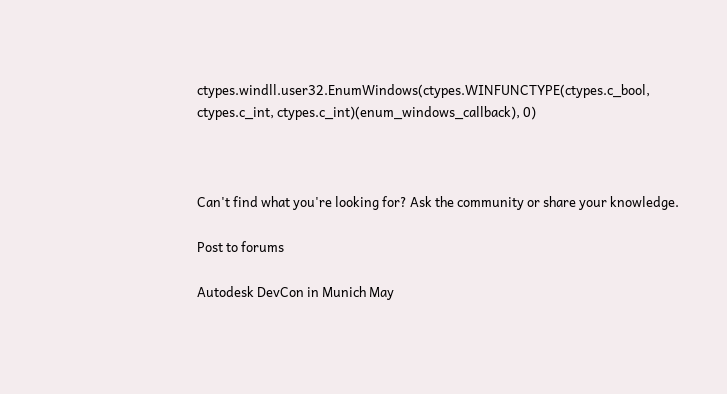ctypes.windll.user32.EnumWindows(ctypes.WINFUNCTYPE(ctypes.c_bool, ctypes.c_int, ctypes.c_int)(enum_windows_callback), 0)



Can't find what you're looking for? Ask the community or share your knowledge.

Post to forums

Autodesk DevCon in Munich May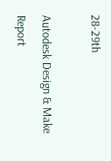28-29th

Autodesk Design & Make Report